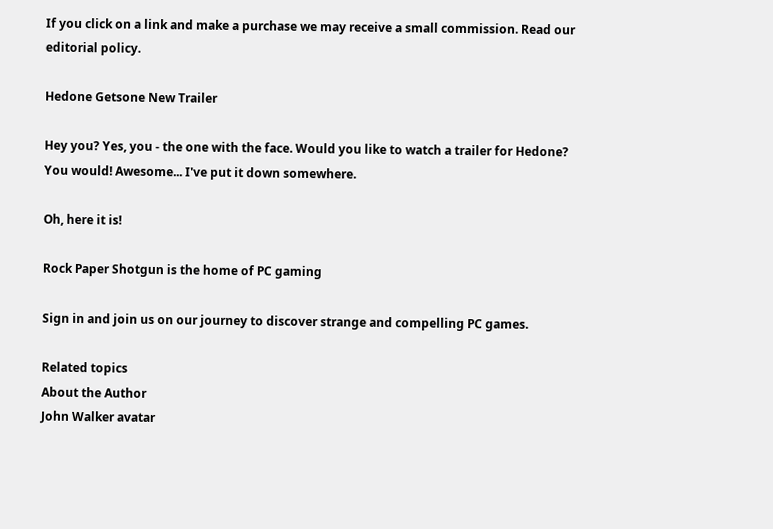If you click on a link and make a purchase we may receive a small commission. Read our editorial policy.

Hedone Getsone New Trailer

Hey you? Yes, you - the one with the face. Would you like to watch a trailer for Hedone? You would! Awesome... I've put it down somewhere.

Oh, here it is!

Rock Paper Shotgun is the home of PC gaming

Sign in and join us on our journey to discover strange and compelling PC games.

Related topics
About the Author
John Walker avatar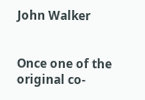John Walker


Once one of the original co-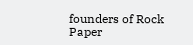founders of Rock Paper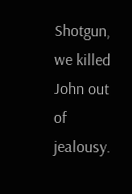Shotgun, we killed John out of jealousy.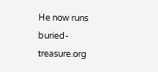He now runs buried-treasure.org